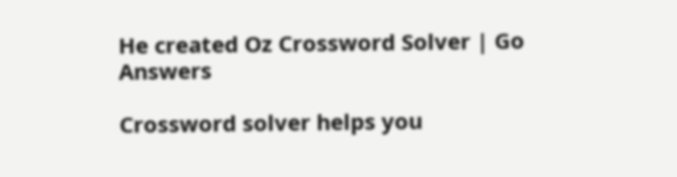He created Oz Crossword Solver | Go Answers

Crossword solver helps you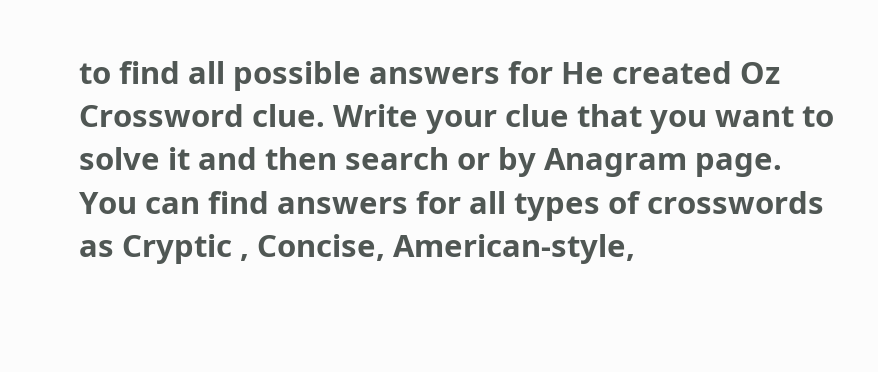to find all possible answers for He created Oz Crossword clue. Write your clue that you want to solve it and then search or by Anagram page. You can find answers for all types of crosswords as Cryptic , Concise, American-style,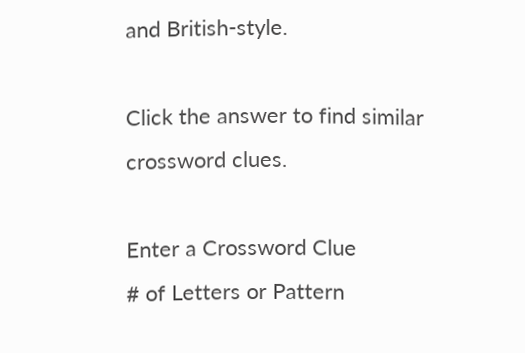and British-style.

Click the answer to find similar crossword clues.

Enter a Crossword Clue
# of Letters or Pattern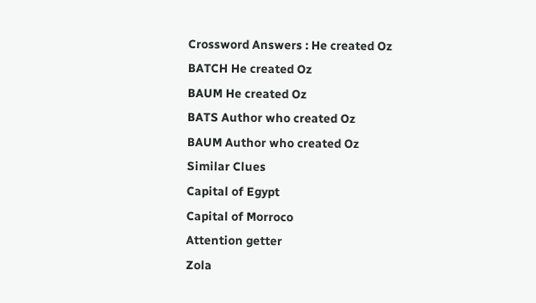Crossword Answers : He created Oz
BATCH He created Oz
BAUM He created Oz
BATS Author who created Oz
BAUM Author who created Oz
Similar Clues
Capital of Egypt
Capital of Morroco
Attention getter
Zola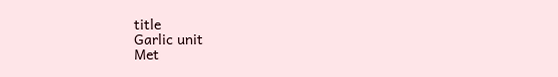title
Garlic unit
Met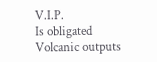V.I.P.
Is obligated
Volcanic outputs